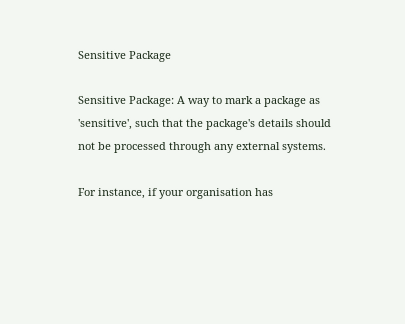Sensitive Package

Sensitive Package: A way to mark a package as 'sensitive', such that the package's details should not be processed through any external systems.

For instance, if your organisation has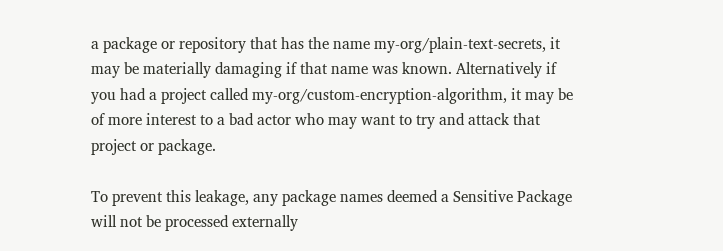a package or repository that has the name my-org/plain-text-secrets, it may be materially damaging if that name was known. Alternatively if you had a project called my-org/custom-encryption-algorithm, it may be of more interest to a bad actor who may want to try and attack that project or package.

To prevent this leakage, any package names deemed a Sensitive Package will not be processed externally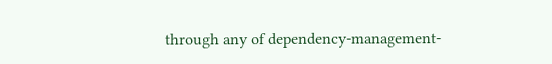through any of dependency-management-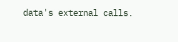data's external calls.